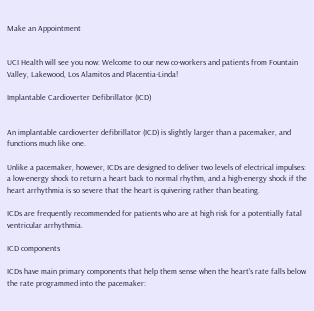Make an Appointment


UCI Health will see you now: Welcome to our new co-workers and patients from Fountain Valley, Lakewood, Los Alamitos and Placentia-Linda!

Implantable Cardioverter Defibrillator (ICD)


An implantable cardioverter defibrillator (ICD) is slightly larger than a pacemaker, and functions much like one.

Unlike a pacemaker, however, ICDs are designed to deliver two levels of electrical impulses: a low-energy shock to return a heart back to normal rhythm, and a high-energy shock if the heart arrhythmia is so severe that the heart is quivering rather than beating.

ICDs are frequently recommended for patients who are at high risk for a potentially fatal ventricular arrhythmia.

ICD components

ICDs have main primary components that help them sense when the heart's rate falls below the rate programmed into the pacemaker: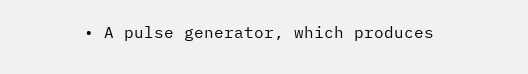• A pulse generator, which produces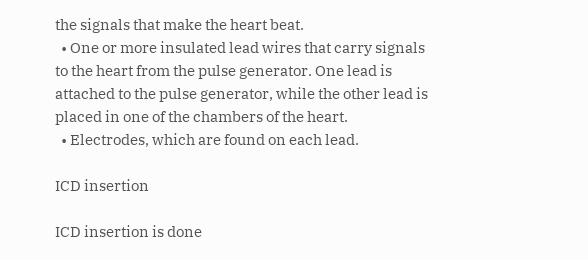the signals that make the heart beat.
  • One or more insulated lead wires that carry signals to the heart from the pulse generator. One lead is attached to the pulse generator, while the other lead is placed in one of the chambers of the heart.
  • Electrodes, which are found on each lead.

ICD insertion

ICD insertion is done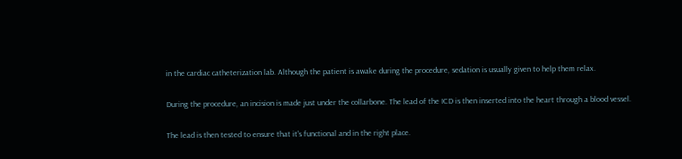in the cardiac catheterization lab. Although the patient is awake during the procedure, sedation is usually given to help them relax.

During the procedure, an incision is made just under the collarbone. The lead of the ICD is then inserted into the heart through a blood vessel.

The lead is then tested to ensure that it's functional and in the right place.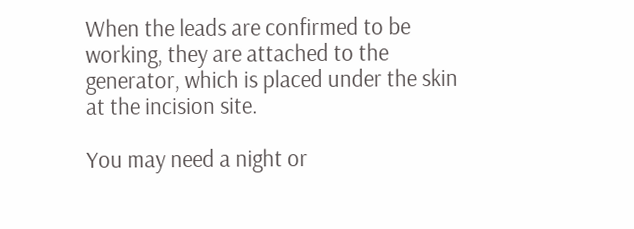When the leads are confirmed to be working, they are attached to the generator, which is placed under the skin at the incision site.

You may need a night or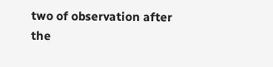two of observation after the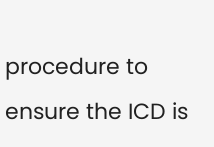procedure to ensure the ICD is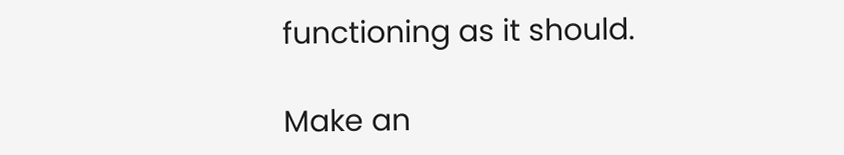functioning as it should.

Make an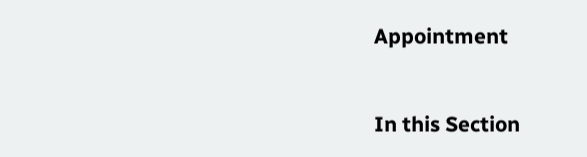Appointment


In this Section